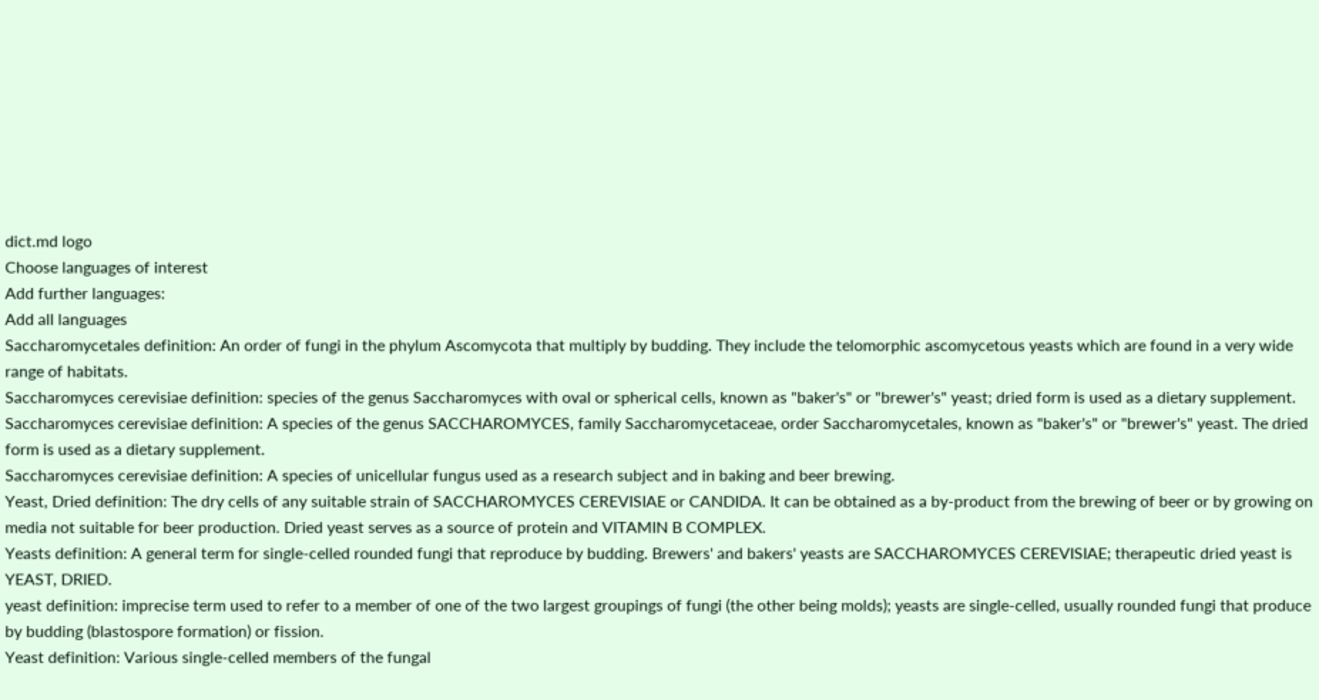dict.md logo
Choose languages of interest
Add further languages:
Add all languages
Saccharomycetales definition: An order of fungi in the phylum Ascomycota that multiply by budding. They include the telomorphic ascomycetous yeasts which are found in a very wide range of habitats.
Saccharomyces cerevisiae definition: species of the genus Saccharomyces with oval or spherical cells, known as "baker's" or "brewer's" yeast; dried form is used as a dietary supplement.
Saccharomyces cerevisiae definition: A species of the genus SACCHAROMYCES, family Saccharomycetaceae, order Saccharomycetales, known as "baker's" or "brewer's" yeast. The dried form is used as a dietary supplement.
Saccharomyces cerevisiae definition: A species of unicellular fungus used as a research subject and in baking and beer brewing.
Yeast, Dried definition: The dry cells of any suitable strain of SACCHAROMYCES CEREVISIAE or CANDIDA. It can be obtained as a by-product from the brewing of beer or by growing on media not suitable for beer production. Dried yeast serves as a source of protein and VITAMIN B COMPLEX.
Yeasts definition: A general term for single-celled rounded fungi that reproduce by budding. Brewers' and bakers' yeasts are SACCHAROMYCES CEREVISIAE; therapeutic dried yeast is YEAST, DRIED.
yeast definition: imprecise term used to refer to a member of one of the two largest groupings of fungi (the other being molds); yeasts are single-celled, usually rounded fungi that produce by budding (blastospore formation) or fission.
Yeast definition: Various single-celled members of the fungal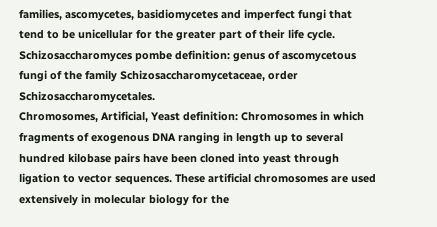families, ascomycetes, basidiomycetes and imperfect fungi that tend to be unicellular for the greater part of their life cycle.
Schizosaccharomyces pombe definition: genus of ascomycetous fungi of the family Schizosaccharomycetaceae, order Schizosaccharomycetales.
Chromosomes, Artificial, Yeast definition: Chromosomes in which fragments of exogenous DNA ranging in length up to several hundred kilobase pairs have been cloned into yeast through ligation to vector sequences. These artificial chromosomes are used extensively in molecular biology for the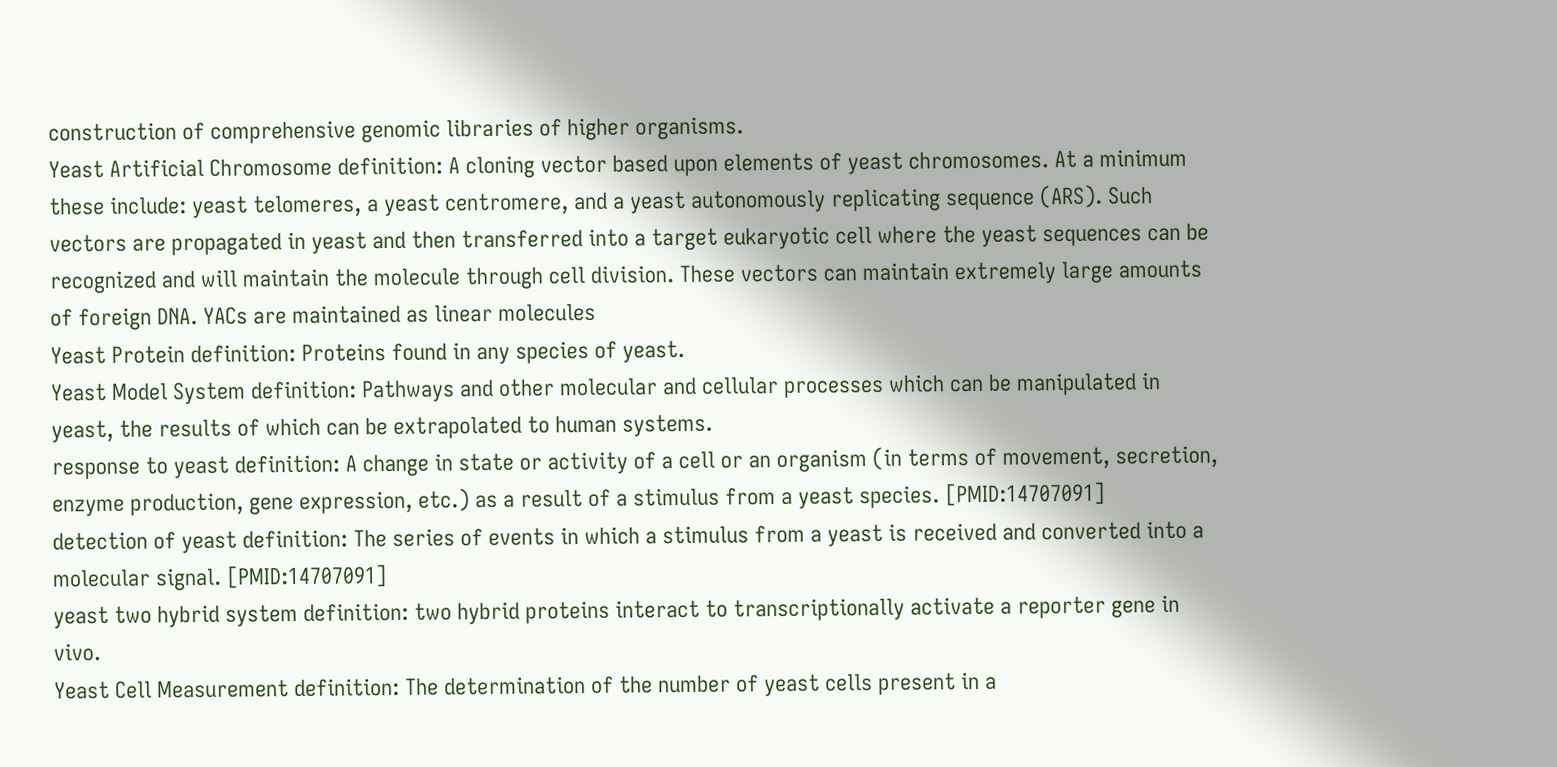construction of comprehensive genomic libraries of higher organisms.
Yeast Artificial Chromosome definition: A cloning vector based upon elements of yeast chromosomes. At a minimum these include: yeast telomeres, a yeast centromere, and a yeast autonomously replicating sequence (ARS). Such vectors are propagated in yeast and then transferred into a target eukaryotic cell where the yeast sequences can be recognized and will maintain the molecule through cell division. These vectors can maintain extremely large amounts of foreign DNA. YACs are maintained as linear molecules
Yeast Protein definition: Proteins found in any species of yeast.
Yeast Model System definition: Pathways and other molecular and cellular processes which can be manipulated in yeast, the results of which can be extrapolated to human systems.
response to yeast definition: A change in state or activity of a cell or an organism (in terms of movement, secretion, enzyme production, gene expression, etc.) as a result of a stimulus from a yeast species. [PMID:14707091]
detection of yeast definition: The series of events in which a stimulus from a yeast is received and converted into a molecular signal. [PMID:14707091]
yeast two hybrid system definition: two hybrid proteins interact to transcriptionally activate a reporter gene in vivo.
Yeast Cell Measurement definition: The determination of the number of yeast cells present in a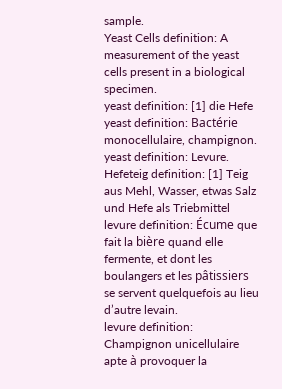sample.
Yeast Cells definition: A measurement of the yeast cells present in a biological specimen.
yeast definition: [1] die Hefe
yeast definition: Bactérie monocellulaire, champignon.
yeast definition: Levure.
Hefeteig definition: [1] Teig aus Mehl, Wasser, etwas Salz und Hefe als Triebmittel
levure definition: Écume que fait la bière quand elle fermente, et dont les boulangers et les pâtissiers se servent quelquefois au lieu d’autre levain.
levure definition: Champignon unicellulaire apte à provoquer la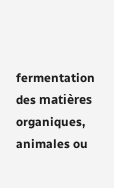fermentation des matières organiques, animales ou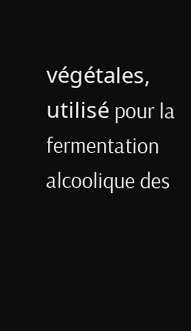végétales, utilisé pour la fermentation alcoolique des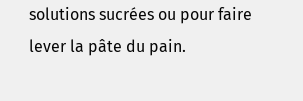solutions sucrées ou pour faire lever la pâte du pain.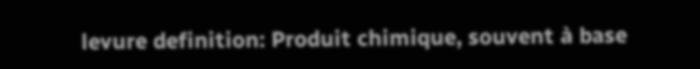levure definition: Produit chimique, souvent à base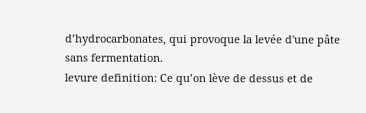d’hydrocarbonates, qui provoque la levée d'une pâte sans fermentation.
levure definition: Ce qu’on lève de dessus et de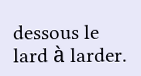dessous le lard à larder.